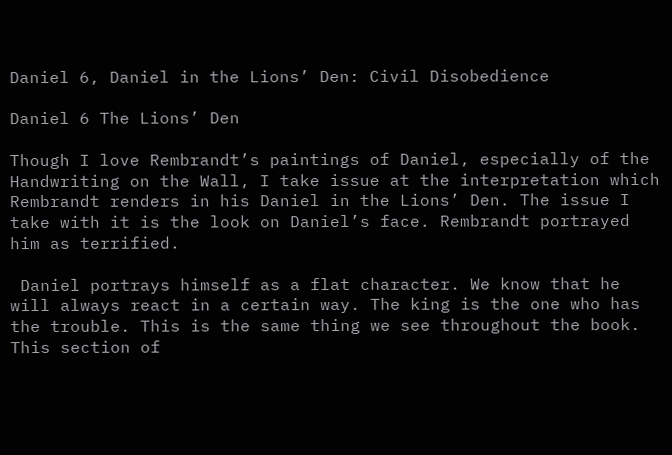Daniel 6, Daniel in the Lions’ Den: Civil Disobedience

Daniel 6 The Lions’ Den

Though I love Rembrandt’s paintings of Daniel, especially of the Handwriting on the Wall, I take issue at the interpretation which Rembrandt renders in his Daniel in the Lions’ Den. The issue I take with it is the look on Daniel’s face. Rembrandt portrayed him as terrified.

 Daniel portrays himself as a flat character. We know that he will always react in a certain way. The king is the one who has the trouble. This is the same thing we see throughout the book. This section of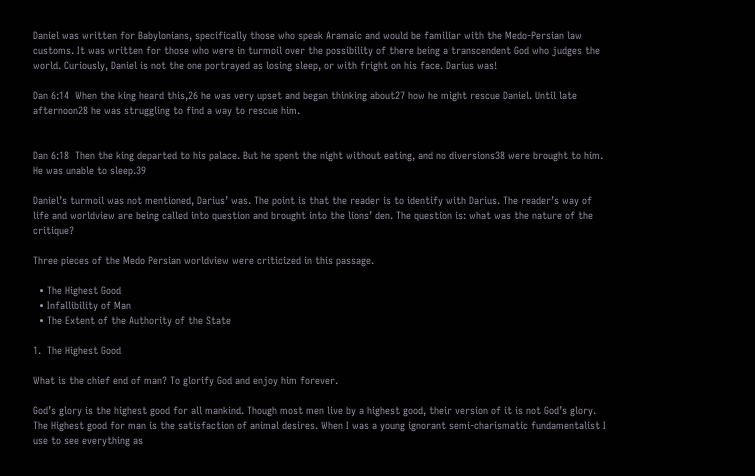Daniel was written for Babylonians, specifically those who speak Aramaic and would be familiar with the Medo-Persian law customs. It was written for those who were in turmoil over the possibility of there being a transcendent God who judges the world. Curiously, Daniel is not the one portrayed as losing sleep, or with fright on his face. Darius was!

Dan 6:14  When the king heard this,26 he was very upset and began thinking about27 how he might rescue Daniel. Until late afternoon28 he was struggling to find a way to rescue him.


Dan 6:18  Then the king departed to his palace. But he spent the night without eating, and no diversions38 were brought to him. He was unable to sleep.39

Daniel’s turmoil was not mentioned, Darius’ was. The point is that the reader is to identify with Darius. The reader’s way of life and worldview are being called into question and brought into the lions’ den. The question is: what was the nature of the critique?

Three pieces of the Medo Persian worldview were criticized in this passage.

  • The Highest Good
  • Infallibility of Man
  • The Extent of the Authority of the State

1.  The Highest Good

What is the chief end of man? To glorify God and enjoy him forever.

God’s glory is the highest good for all mankind. Though most men live by a highest good, their version of it is not God’s glory.  The Highest good for man is the satisfaction of animal desires. When I was a young ignorant semi-charismatic fundamentalist I use to see everything as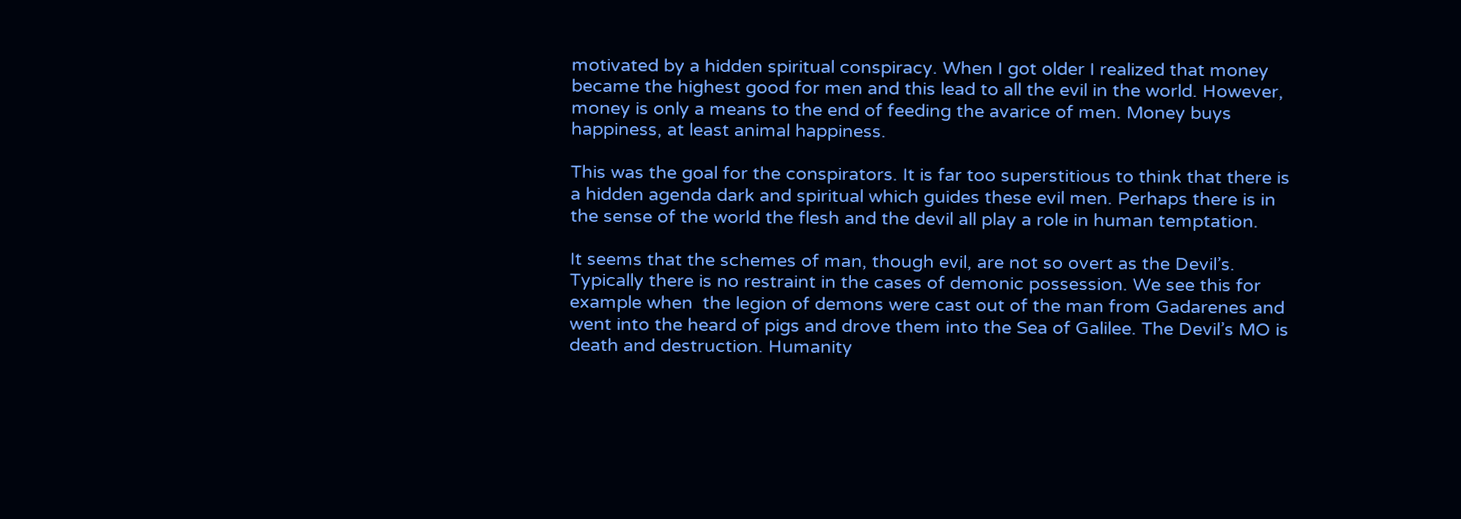motivated by a hidden spiritual conspiracy. When I got older I realized that money became the highest good for men and this lead to all the evil in the world. However, money is only a means to the end of feeding the avarice of men. Money buys happiness, at least animal happiness.

This was the goal for the conspirators. It is far too superstitious to think that there is a hidden agenda dark and spiritual which guides these evil men. Perhaps there is in the sense of the world the flesh and the devil all play a role in human temptation.

It seems that the schemes of man, though evil, are not so overt as the Devil’s. Typically there is no restraint in the cases of demonic possession. We see this for example when  the legion of demons were cast out of the man from Gadarenes and went into the heard of pigs and drove them into the Sea of Galilee. The Devil’s MO is death and destruction. Humanity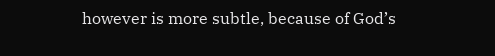however is more subtle, because of God’s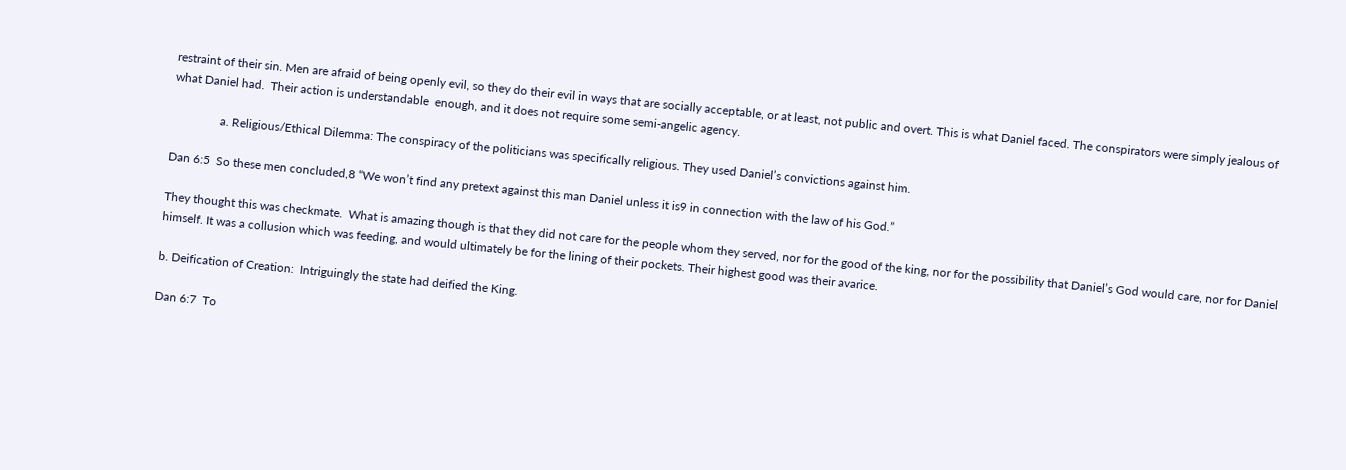restraint of their sin. Men are afraid of being openly evil, so they do their evil in ways that are socially acceptable, or at least, not public and overt. This is what Daniel faced. The conspirators were simply jealous of what Daniel had.  Their action is understandable  enough, and it does not require some semi-angelic agency.

                a. Religious/Ethical Dilemma: The conspiracy of the politicians was specifically religious. They used Daniel’s convictions against him.

Dan 6:5  So these men concluded,8 “We won’t find any pretext against this man Daniel unless it is9 in connection with the law of his God.”

They thought this was checkmate.  What is amazing though is that they did not care for the people whom they served, nor for the good of the king, nor for the possibility that Daniel’s God would care, nor for Daniel himself. It was a collusion which was feeding, and would ultimately be for the lining of their pockets. Their highest good was their avarice.

b. Deification of Creation:  Intriguingly the state had deified the King.

Dan 6:7  To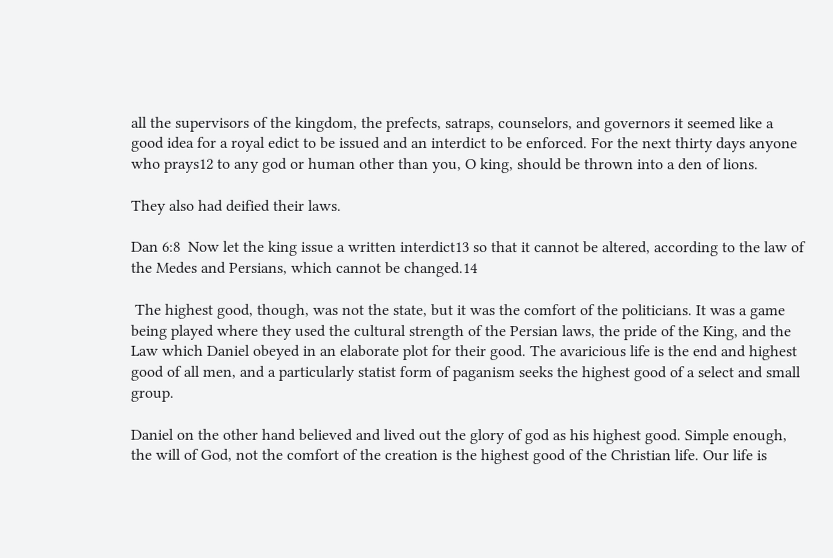all the supervisors of the kingdom, the prefects, satraps, counselors, and governors it seemed like a good idea for a royal edict to be issued and an interdict to be enforced. For the next thirty days anyone who prays12 to any god or human other than you, O king, should be thrown into a den of lions.

They also had deified their laws.

Dan 6:8  Now let the king issue a written interdict13 so that it cannot be altered, according to the law of the Medes and Persians, which cannot be changed.14

 The highest good, though, was not the state, but it was the comfort of the politicians. It was a game being played where they used the cultural strength of the Persian laws, the pride of the King, and the Law which Daniel obeyed in an elaborate plot for their good. The avaricious life is the end and highest good of all men, and a particularly statist form of paganism seeks the highest good of a select and small group.

Daniel on the other hand believed and lived out the glory of god as his highest good. Simple enough, the will of God, not the comfort of the creation is the highest good of the Christian life. Our life is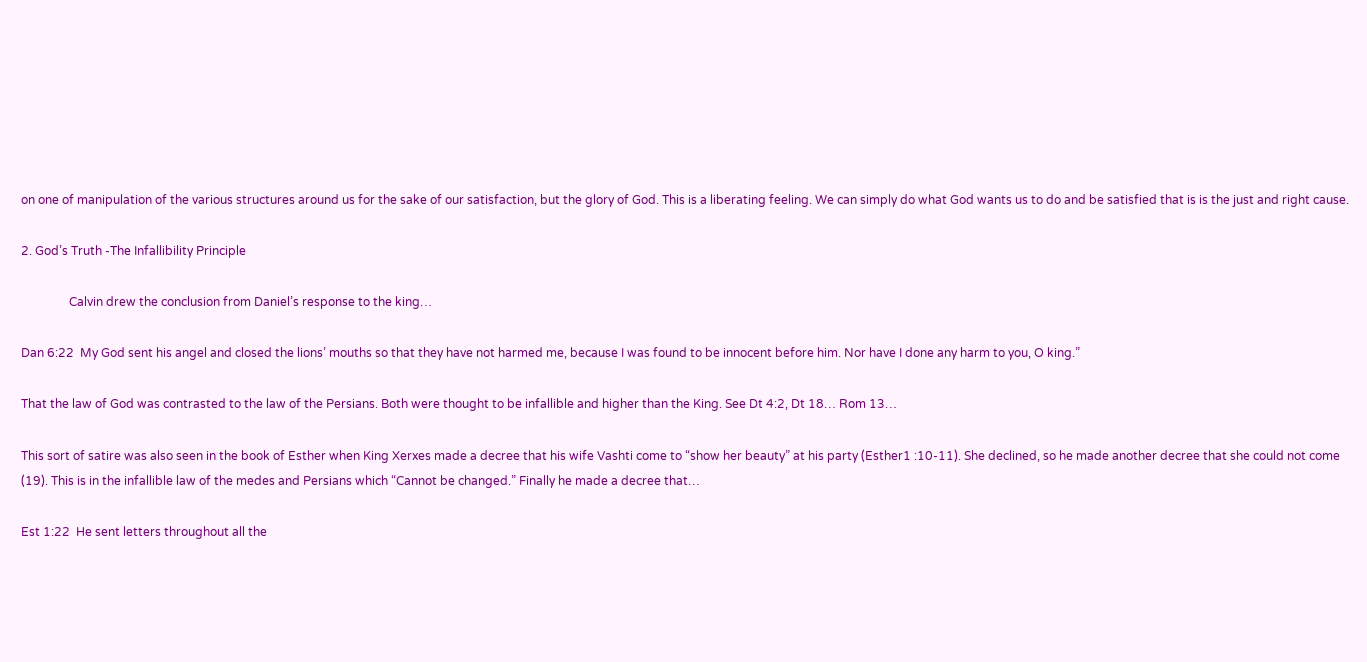on one of manipulation of the various structures around us for the sake of our satisfaction, but the glory of God. This is a liberating feeling. We can simply do what God wants us to do and be satisfied that is is the just and right cause.

2. God’s Truth -The Infallibility Principle

                Calvin drew the conclusion from Daniel’s response to the king…

Dan 6:22  My God sent his angel and closed the lions’ mouths so that they have not harmed me, because I was found to be innocent before him. Nor have I done any harm to you, O king.”

That the law of God was contrasted to the law of the Persians. Both were thought to be infallible and higher than the King. See Dt 4:2, Dt 18… Rom 13…

This sort of satire was also seen in the book of Esther when King Xerxes made a decree that his wife Vashti come to “show her beauty” at his party (Esther1 :10-11). She declined, so he made another decree that she could not come (19). This is in the infallible law of the medes and Persians which “Cannot be changed.” Finally he made a decree that…

Est 1:22  He sent letters throughout all the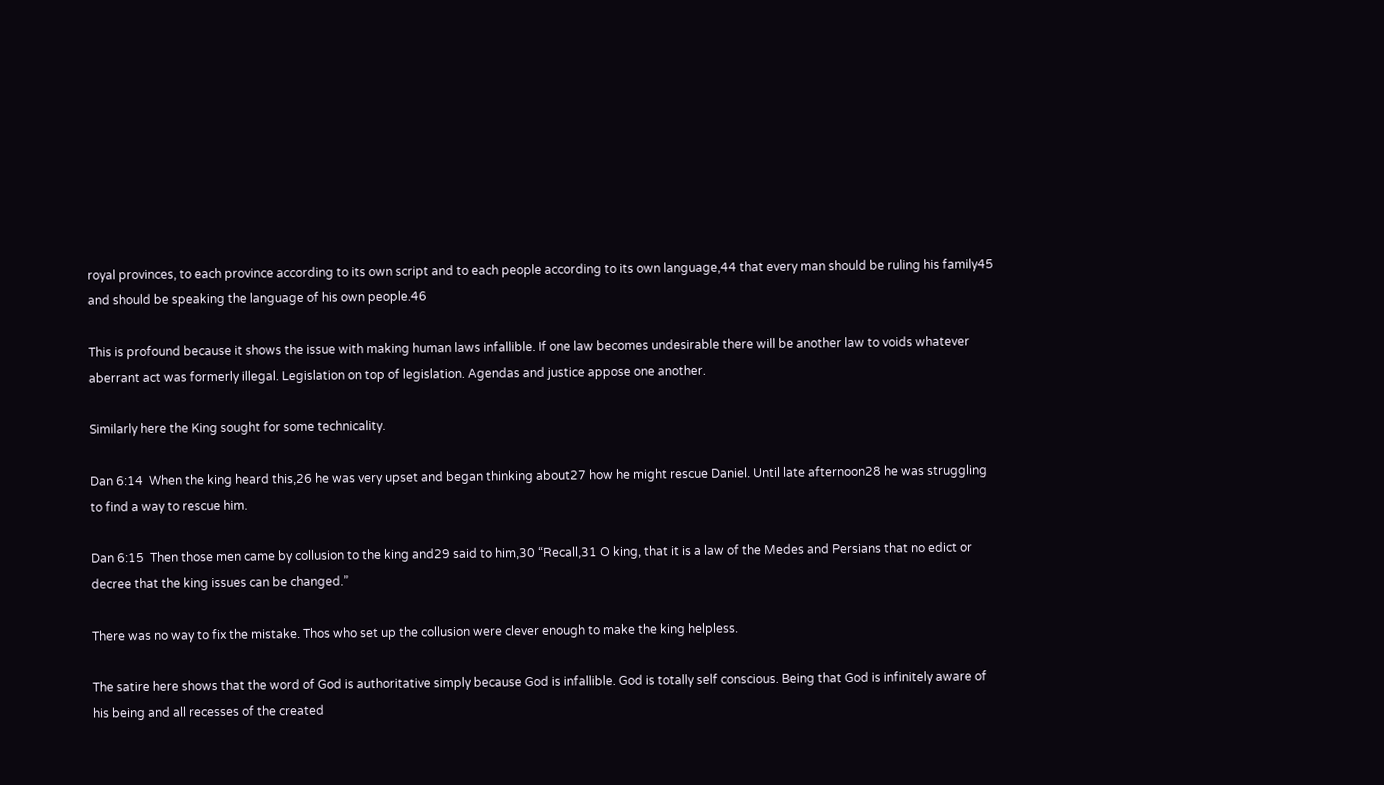royal provinces, to each province according to its own script and to each people according to its own language,44 that every man should be ruling his family45 and should be speaking the language of his own people.46

This is profound because it shows the issue with making human laws infallible. If one law becomes undesirable there will be another law to voids whatever aberrant act was formerly illegal. Legislation on top of legislation. Agendas and justice appose one another.

Similarly here the King sought for some technicality.

Dan 6:14  When the king heard this,26 he was very upset and began thinking about27 how he might rescue Daniel. Until late afternoon28 he was struggling to find a way to rescue him.

Dan 6:15  Then those men came by collusion to the king and29 said to him,30 “Recall,31 O king, that it is a law of the Medes and Persians that no edict or decree that the king issues can be changed.”

There was no way to fix the mistake. Thos who set up the collusion were clever enough to make the king helpless.

The satire here shows that the word of God is authoritative simply because God is infallible. God is totally self conscious. Being that God is infinitely aware of his being and all recesses of the created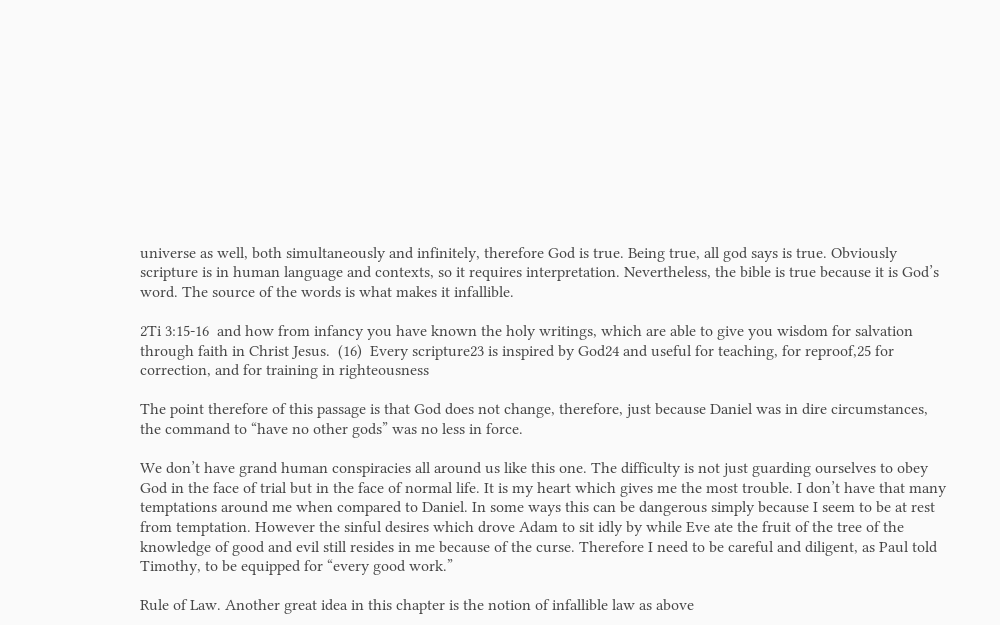universe as well, both simultaneously and infinitely, therefore God is true. Being true, all god says is true. Obviously scripture is in human language and contexts, so it requires interpretation. Nevertheless, the bible is true because it is God’s word. The source of the words is what makes it infallible.

2Ti 3:15-16  and how from infancy you have known the holy writings, which are able to give you wisdom for salvation through faith in Christ Jesus.  (16)  Every scripture23 is inspired by God24 and useful for teaching, for reproof,25 for correction, and for training in righteousness

The point therefore of this passage is that God does not change, therefore, just because Daniel was in dire circumstances, the command to “have no other gods” was no less in force.

We don’t have grand human conspiracies all around us like this one. The difficulty is not just guarding ourselves to obey God in the face of trial but in the face of normal life. It is my heart which gives me the most trouble. I don’t have that many temptations around me when compared to Daniel. In some ways this can be dangerous simply because I seem to be at rest from temptation. However the sinful desires which drove Adam to sit idly by while Eve ate the fruit of the tree of the knowledge of good and evil still resides in me because of the curse. Therefore I need to be careful and diligent, as Paul told Timothy, to be equipped for “every good work.”

Rule of Law. Another great idea in this chapter is the notion of infallible law as above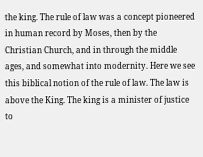the king. The rule of law was a concept pioneered in human record by Moses, then by the Christian Church, and in through the middle ages, and somewhat into modernity. Here we see this biblical notion of the rule of law. The law is above the King. The king is a minister of justice to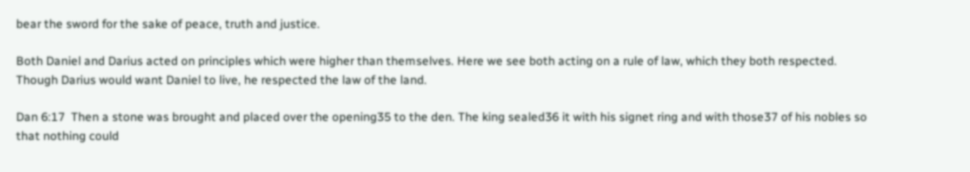bear the sword for the sake of peace, truth and justice.

Both Daniel and Darius acted on principles which were higher than themselves. Here we see both acting on a rule of law, which they both respected. Though Darius would want Daniel to live, he respected the law of the land.

Dan 6:17  Then a stone was brought and placed over the opening35 to the den. The king sealed36 it with his signet ring and with those37 of his nobles so that nothing could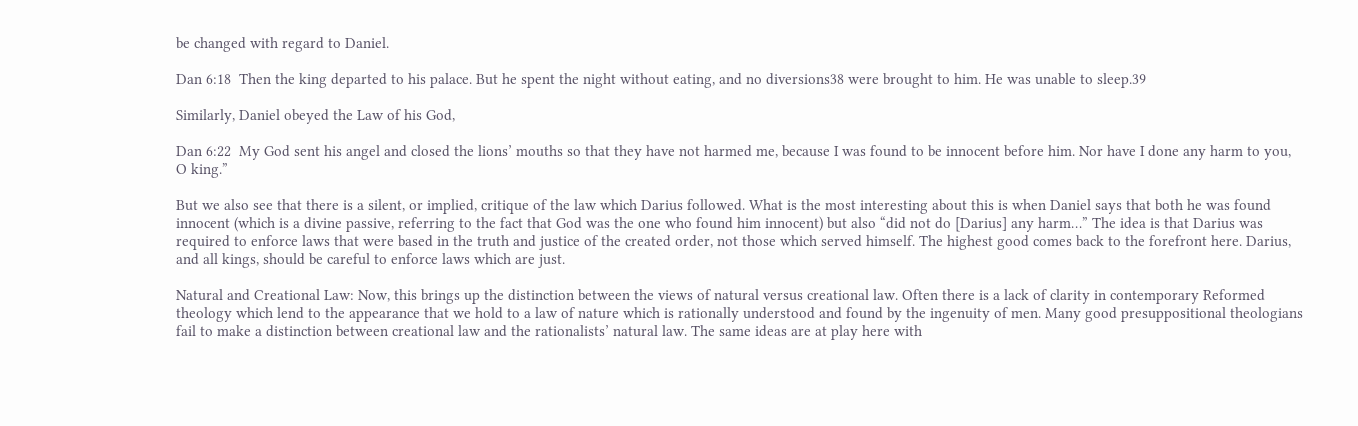be changed with regard to Daniel.

Dan 6:18  Then the king departed to his palace. But he spent the night without eating, and no diversions38 were brought to him. He was unable to sleep.39

Similarly, Daniel obeyed the Law of his God,

Dan 6:22  My God sent his angel and closed the lions’ mouths so that they have not harmed me, because I was found to be innocent before him. Nor have I done any harm to you, O king.”

But we also see that there is a silent, or implied, critique of the law which Darius followed. What is the most interesting about this is when Daniel says that both he was found innocent (which is a divine passive, referring to the fact that God was the one who found him innocent) but also “did not do [Darius] any harm…” The idea is that Darius was required to enforce laws that were based in the truth and justice of the created order, not those which served himself. The highest good comes back to the forefront here. Darius, and all kings, should be careful to enforce laws which are just.

Natural and Creational Law: Now, this brings up the distinction between the views of natural versus creational law. Often there is a lack of clarity in contemporary Reformed theology which lend to the appearance that we hold to a law of nature which is rationally understood and found by the ingenuity of men. Many good presuppositional theologians fail to make a distinction between creational law and the rationalists’ natural law. The same ideas are at play here with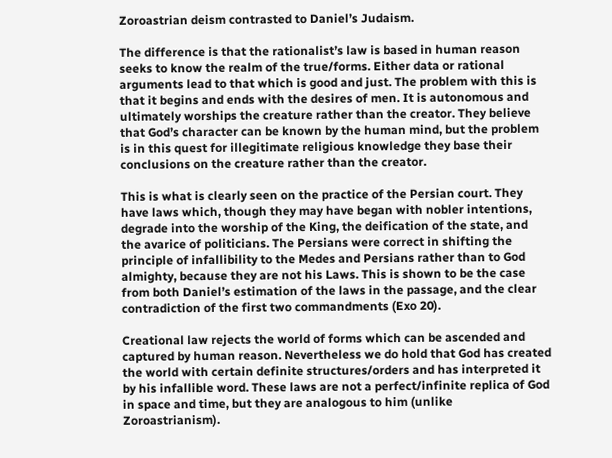Zoroastrian deism contrasted to Daniel’s Judaism.

The difference is that the rationalist’s law is based in human reason seeks to know the realm of the true/forms. Either data or rational arguments lead to that which is good and just. The problem with this is that it begins and ends with the desires of men. It is autonomous and ultimately worships the creature rather than the creator. They believe that God’s character can be known by the human mind, but the problem is in this quest for illegitimate religious knowledge they base their conclusions on the creature rather than the creator.

This is what is clearly seen on the practice of the Persian court. They have laws which, though they may have began with nobler intentions, degrade into the worship of the King, the deification of the state, and the avarice of politicians. The Persians were correct in shifting the principle of infallibility to the Medes and Persians rather than to God almighty, because they are not his Laws. This is shown to be the case from both Daniel’s estimation of the laws in the passage, and the clear contradiction of the first two commandments (Exo 20).

Creational law rejects the world of forms which can be ascended and captured by human reason. Nevertheless we do hold that God has created the world with certain definite structures/orders and has interpreted it by his infallible word. These laws are not a perfect/infinite replica of God in space and time, but they are analogous to him (unlike Zoroastrianism).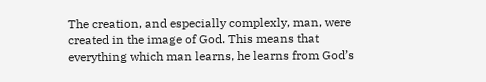The creation, and especially complexly, man, were created in the image of God. This means that everything which man learns, he learns from God’s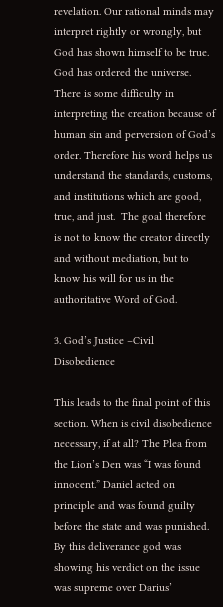revelation. Our rational minds may interpret rightly or wrongly, but God has shown himself to be true. God has ordered the universe. There is some difficulty in interpreting the creation because of human sin and perversion of God’s order. Therefore his word helps us understand the standards, customs, and institutions which are good, true, and just.  The goal therefore is not to know the creator directly and without mediation, but to know his will for us in the authoritative Word of God.

3. God’s Justice –Civil Disobedience

This leads to the final point of this section. When is civil disobedience necessary, if at all? The Plea from the Lion’s Den was “I was found innocent.” Daniel acted on principle and was found guilty before the state and was punished.  By this deliverance god was showing his verdict on the issue was supreme over Darius’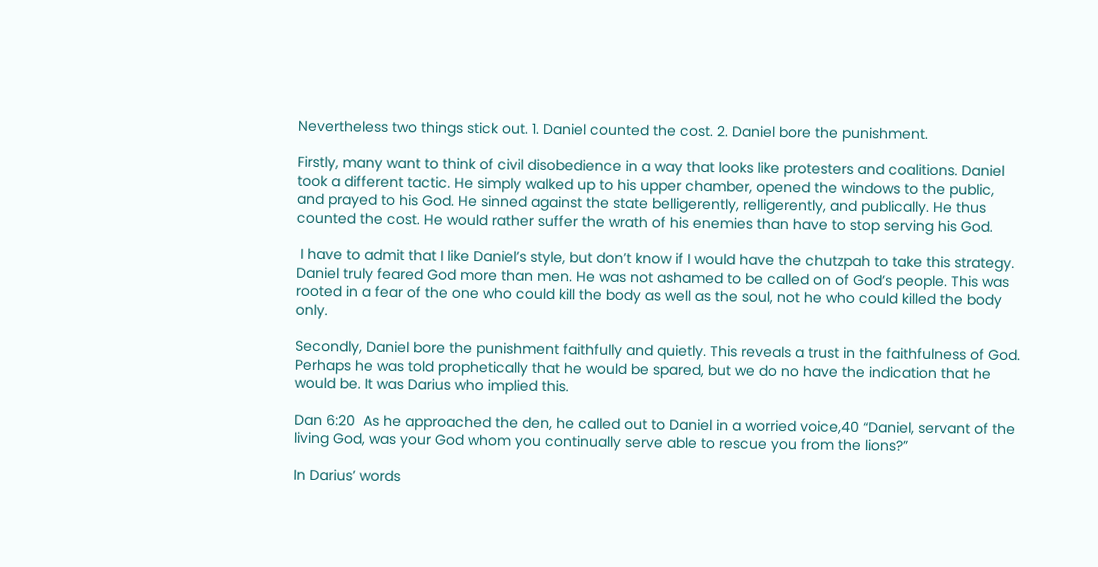Nevertheless two things stick out. 1. Daniel counted the cost. 2. Daniel bore the punishment.

Firstly, many want to think of civil disobedience in a way that looks like protesters and coalitions. Daniel took a different tactic. He simply walked up to his upper chamber, opened the windows to the public, and prayed to his God. He sinned against the state belligerently, relligerently, and publically. He thus counted the cost. He would rather suffer the wrath of his enemies than have to stop serving his God.

 I have to admit that I like Daniel’s style, but don’t know if I would have the chutzpah to take this strategy. Daniel truly feared God more than men. He was not ashamed to be called on of God’s people. This was rooted in a fear of the one who could kill the body as well as the soul, not he who could killed the body only.

Secondly, Daniel bore the punishment faithfully and quietly. This reveals a trust in the faithfulness of God. Perhaps he was told prophetically that he would be spared, but we do no have the indication that he would be. It was Darius who implied this.

Dan 6:20  As he approached the den, he called out to Daniel in a worried voice,40 “Daniel, servant of the living God, was your God whom you continually serve able to rescue you from the lions?”

In Darius’ words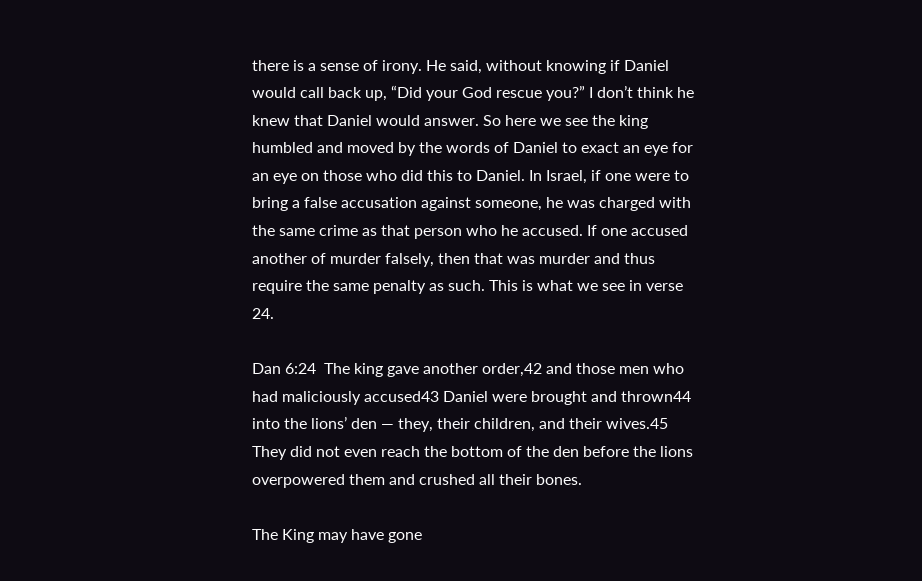there is a sense of irony. He said, without knowing if Daniel would call back up, “Did your God rescue you?” I don’t think he knew that Daniel would answer. So here we see the king humbled and moved by the words of Daniel to exact an eye for an eye on those who did this to Daniel. In Israel, if one were to bring a false accusation against someone, he was charged with the same crime as that person who he accused. If one accused another of murder falsely, then that was murder and thus require the same penalty as such. This is what we see in verse 24.

Dan 6:24  The king gave another order,42 and those men who had maliciously accused43 Daniel were brought and thrown44 into the lions’ den — they, their children, and their wives.45 They did not even reach the bottom of the den before the lions overpowered them and crushed all their bones.

The King may have gone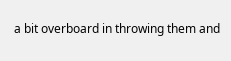a bit overboard in throwing them and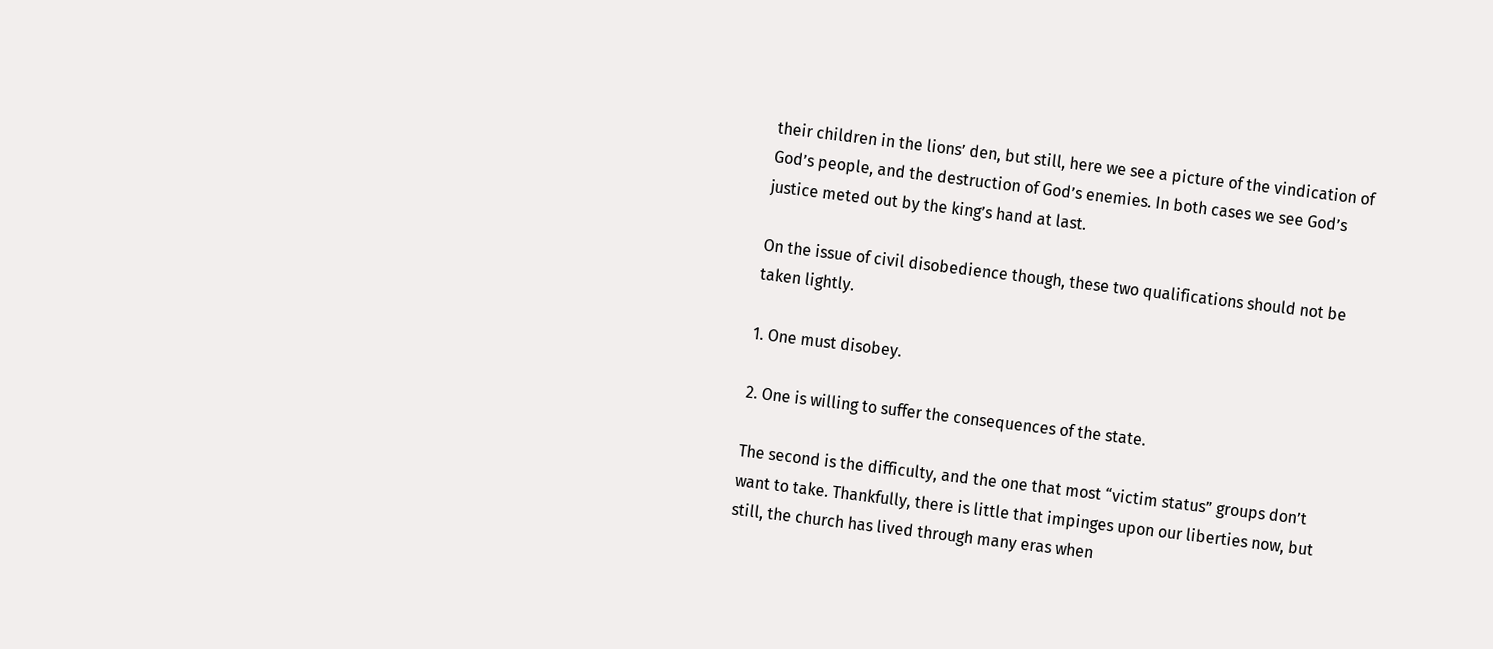their children in the lions’ den, but still, here we see a picture of the vindication of God’s people, and the destruction of God’s enemies. In both cases we see God’s justice meted out by the king’s hand at last.

On the issue of civil disobedience though, these two qualifications should not be taken lightly.

1. One must disobey.

2. One is willing to suffer the consequences of the state.

The second is the difficulty, and the one that most “victim status” groups don’t want to take. Thankfully, there is little that impinges upon our liberties now, but still, the church has lived through many eras when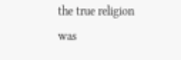the true religion was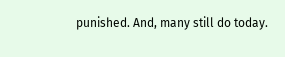punished. And, many still do today.